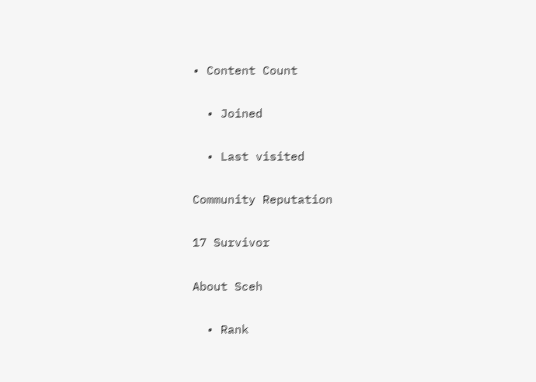• Content Count

  • Joined

  • Last visited

Community Reputation

17 Survivor

About Sceh

  • Rank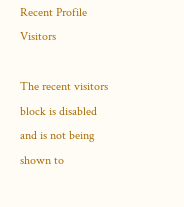Recent Profile Visitors

The recent visitors block is disabled and is not being shown to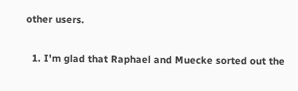other users.

  1. I'm glad that Raphael and Muecke sorted out the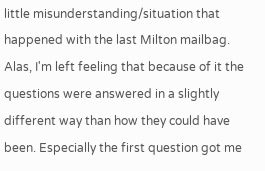little misunderstanding/situation that happened with the last Milton mailbag. Alas, I'm left feeling that because of it the questions were answered in a slightly different way than how they could have been. Especially the first question got me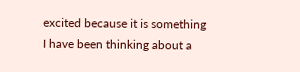excited because it is something I have been thinking about a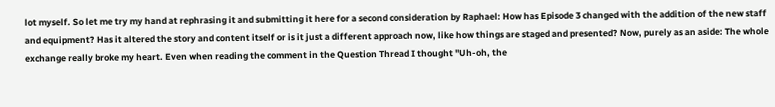lot myself. So let me try my hand at rephrasing it and submitting it here for a second consideration by Raphael: How has Episode 3 changed with the addition of the new staff and equipment? Has it altered the story and content itself or is it just a different approach now, like how things are staged and presented? Now, purely as an aside: The whole exchange really broke my heart. Even when reading the comment in the Question Thread I thought "Uh-oh, the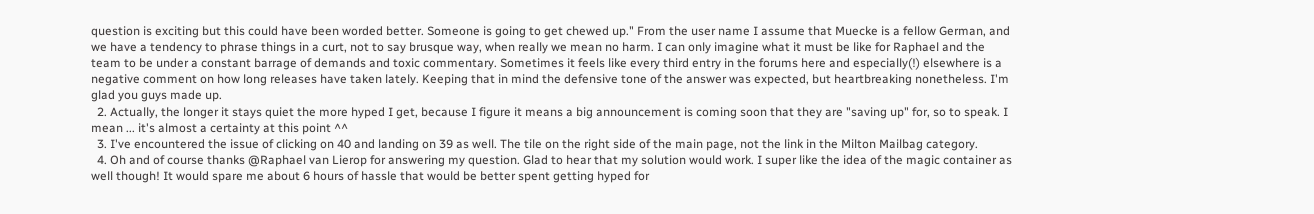question is exciting but this could have been worded better. Someone is going to get chewed up." From the user name I assume that Muecke is a fellow German, and we have a tendency to phrase things in a curt, not to say brusque way, when really we mean no harm. I can only imagine what it must be like for Raphael and the team to be under a constant barrage of demands and toxic commentary. Sometimes it feels like every third entry in the forums here and especially(!) elsewhere is a negative comment on how long releases have taken lately. Keeping that in mind the defensive tone of the answer was expected, but heartbreaking nonetheless. I'm glad you guys made up.
  2. Actually, the longer it stays quiet the more hyped I get, because I figure it means a big announcement is coming soon that they are "saving up" for, so to speak. I mean ... it's almost a certainty at this point ^^
  3. I've encountered the issue of clicking on 40 and landing on 39 as well. The tile on the right side of the main page, not the link in the Milton Mailbag category.
  4. Oh and of course thanks @Raphael van Lierop for answering my question. Glad to hear that my solution would work. I super like the idea of the magic container as well though! It would spare me about 6 hours of hassle that would be better spent getting hyped for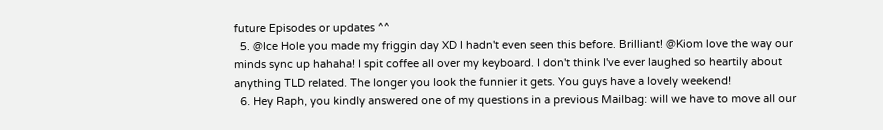future Episodes or updates ^^
  5. @Ice Hole you made my friggin day XD I hadn't even seen this before. Brilliant! @Kiom love the way our minds sync up hahaha! I spit coffee all over my keyboard. I don't think I've ever laughed so heartily about anything TLD related. The longer you look the funnier it gets. You guys have a lovely weekend!
  6. Hey Raph, you kindly answered one of my questions in a previous Mailbag: will we have to move all our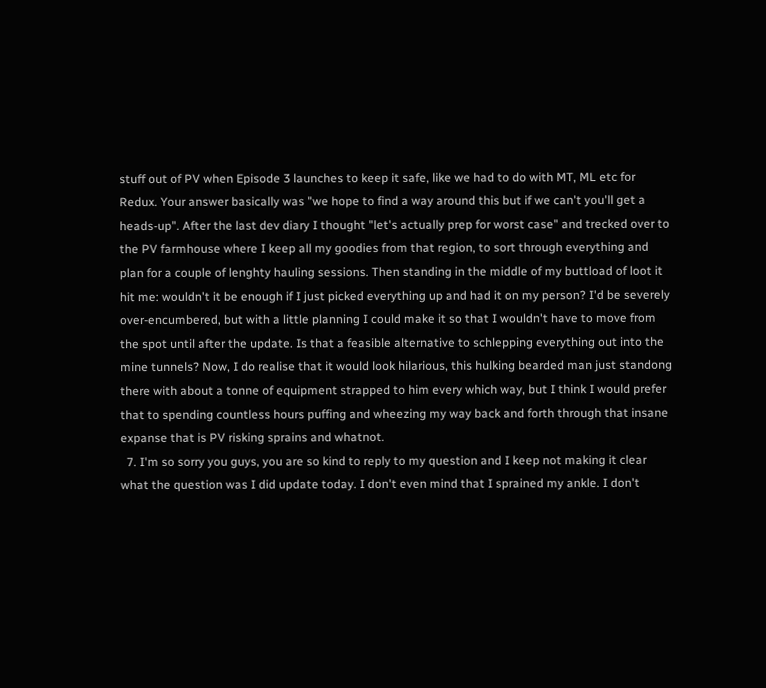stuff out of PV when Episode 3 launches to keep it safe, like we had to do with MT, ML etc for Redux. Your answer basically was "we hope to find a way around this but if we can't you'll get a heads-up". After the last dev diary I thought "let's actually prep for worst case" and trecked over to the PV farmhouse where I keep all my goodies from that region, to sort through everything and plan for a couple of lenghty hauling sessions. Then standing in the middle of my buttload of loot it hit me: wouldn't it be enough if I just picked everything up and had it on my person? I'd be severely over-encumbered, but with a little planning I could make it so that I wouldn't have to move from the spot until after the update. Is that a feasible alternative to schlepping everything out into the mine tunnels? Now, I do realise that it would look hilarious, this hulking bearded man just standong there with about a tonne of equipment strapped to him every which way, but I think I would prefer that to spending countless hours puffing and wheezing my way back and forth through that insane expanse that is PV risking sprains and whatnot.
  7. I'm so sorry you guys, you are so kind to reply to my question and I keep not making it clear what the question was I did update today. I don't even mind that I sprained my ankle. I don't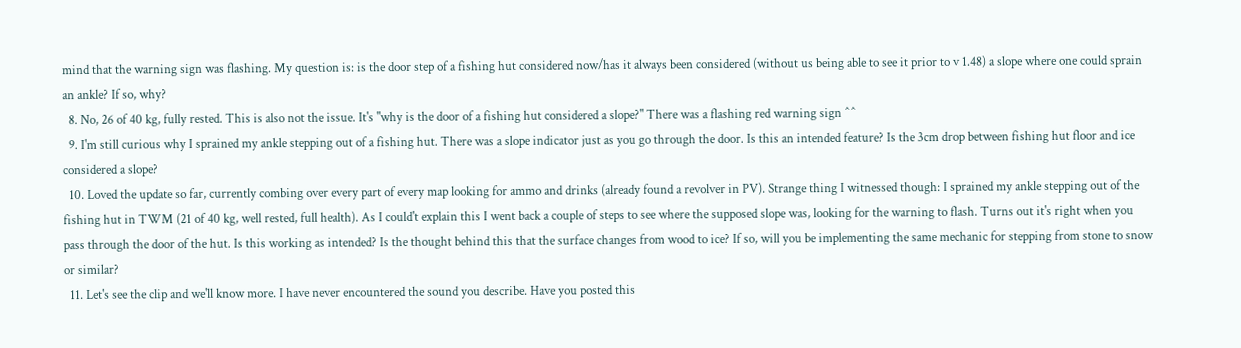mind that the warning sign was flashing. My question is: is the door step of a fishing hut considered now/has it always been considered (without us being able to see it prior to v 1.48) a slope where one could sprain an ankle? If so, why?
  8. No, 26 of 40 kg, fully rested. This is also not the issue. It's "why is the door of a fishing hut considered a slope?" There was a flashing red warning sign ^^
  9. I'm still curious why I sprained my ankle stepping out of a fishing hut. There was a slope indicator just as you go through the door. Is this an intended feature? Is the 3cm drop between fishing hut floor and ice considered a slope?
  10. Loved the update so far, currently combing over every part of every map looking for ammo and drinks (already found a revolver in PV). Strange thing I witnessed though: I sprained my ankle stepping out of the fishing hut in TWM (21 of 40 kg, well rested, full health). As I could't explain this I went back a couple of steps to see where the supposed slope was, looking for the warning to flash. Turns out it's right when you pass through the door of the hut. Is this working as intended? Is the thought behind this that the surface changes from wood to ice? If so, will you be implementing the same mechanic for stepping from stone to snow or similar?
  11. Let's see the clip and we'll know more. I have never encountered the sound you describe. Have you posted this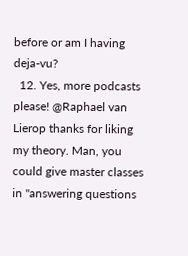before or am I having deja-vu?
  12. Yes, more podcasts please! @Raphael van Lierop thanks for liking my theory. Man, you could give master classes in "answering questions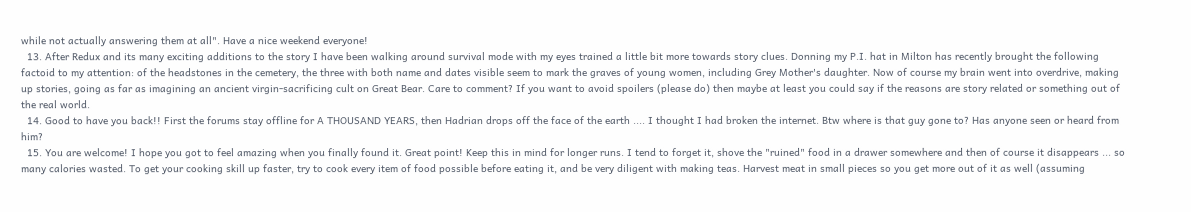while not actually answering them at all". Have a nice weekend everyone!
  13. After Redux and its many exciting additions to the story I have been walking around survival mode with my eyes trained a little bit more towards story clues. Donning my P.I. hat in Milton has recently brought the following factoid to my attention: of the headstones in the cemetery, the three with both name and dates visible seem to mark the graves of young women, including Grey Mother's daughter. Now of course my brain went into overdrive, making up stories, going as far as imagining an ancient virgin-sacrificing cult on Great Bear. Care to comment? If you want to avoid spoilers (please do) then maybe at least you could say if the reasons are story related or something out of the real world.
  14. Good to have you back!! First the forums stay offline for A THOUSAND YEARS, then Hadrian drops off the face of the earth .... I thought I had broken the internet. Btw where is that guy gone to? Has anyone seen or heard from him?
  15. You are welcome! I hope you got to feel amazing when you finally found it. Great point! Keep this in mind for longer runs. I tend to forget it, shove the "ruined" food in a drawer somewhere and then of course it disappears ... so many calories wasted. To get your cooking skill up faster, try to cook every item of food possible before eating it, and be very diligent with making teas. Harvest meat in small pieces so you get more out of it as well (assuming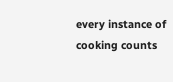every instance of cooking counts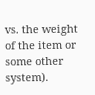vs. the weight of the item or some other system).